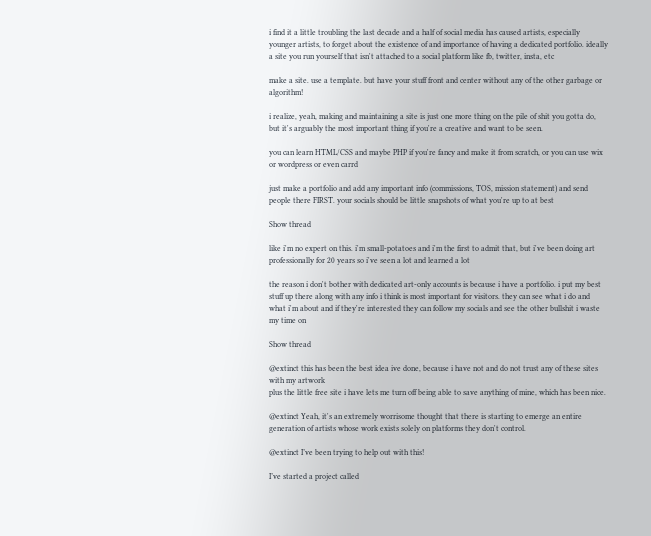i find it a little troubling the last decade and a half of social media has caused artists, especially younger artists, to forget about the existence of and importance of having a dedicated portfolio. ideally a site you run yourself that isn't attached to a social platform like fb, twitter, insta, etc

make a site. use a template. but have your stuff front and center without any of the other garbage or algorithm!

i realize, yeah, making and maintaining a site is just one more thing on the pile of shit you gotta do, but it's arguably the most important thing if you're a creative and want to be seen.

you can learn HTML/CSS and maybe PHP if you're fancy and make it from scratch, or you can use wix or wordpress or even carrd

just make a portfolio and add any important info (commissions, TOS, mission statement) and send people there FIRST. your socials should be little snapshots of what you're up to at best

Show thread

like i'm no expert on this. i'm small-potatoes and i'm the first to admit that, but i've been doing art professionally for 20 years so i've seen a lot and learned a lot

the reason i don't bother with dedicated art-only accounts is because i have a portfolio. i put my best stuff up there along with any info i think is most important for visitors. they can see what i do and what i'm about and if they're interested they can follow my socials and see the other bullshit i waste my time on

Show thread

@extinct this has been the best idea ive done, because i have not and do not trust any of these sites with my artwork
plus the little free site i have lets me turn off being able to save anything of mine, which has been nice.

@extinct Yeah, it's an extremely worrisome thought that there is starting to emerge an entire generation of artists whose work exists solely on platforms they don't control.

@extinct I’ve been trying to help out with this!

I’ve started a project called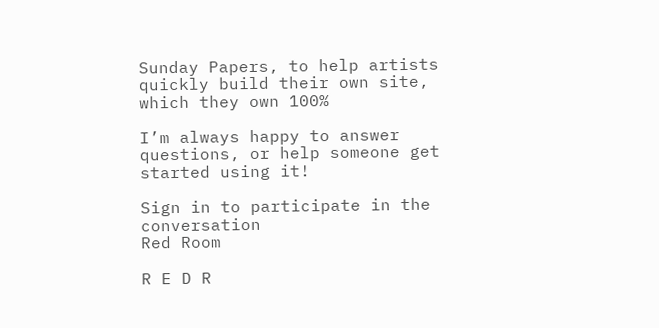Sunday Papers, to help artists quickly build their own site, which they own 100%

I’m always happy to answer questions, or help someone get started using it!

Sign in to participate in the conversation
Red Room

R E D R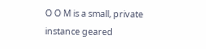O O M is a small, private instance geared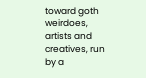toward goth weirdoes, artists and creatives, run by a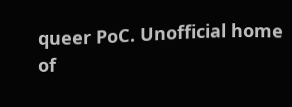queer PoC. Unofficial home of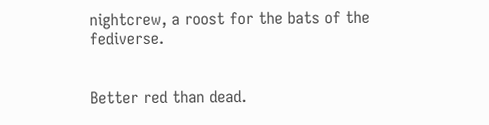nightcrew, a roost for the bats of the fediverse.


Better red than dead.